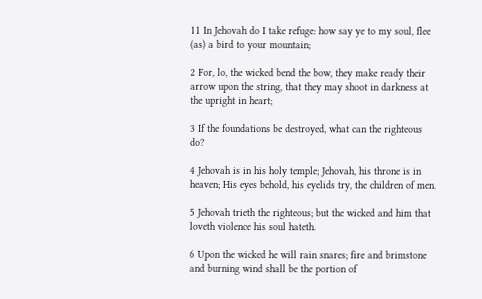11 In Jehovah do I take refuge: how say ye to my soul, flee (as) a bird to your mountain;

2 For, lo, the wicked bend the bow, they make ready their arrow upon the string, that they may shoot in darkness at the upright in heart;

3 If the foundations be destroyed, what can the righteous do?

4 Jehovah is in his holy temple; Jehovah, his throne is in heaven; His eyes behold, his eyelids try, the children of men.

5 Jehovah trieth the righteous; but the wicked and him that loveth violence his soul hateth.

6 Upon the wicked he will rain snares; fire and brimstone and burning wind shall be the portion of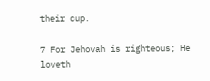their cup.

7 For Jehovah is righteous; He loveth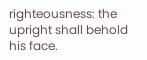righteousness: the upright shall behold his face.